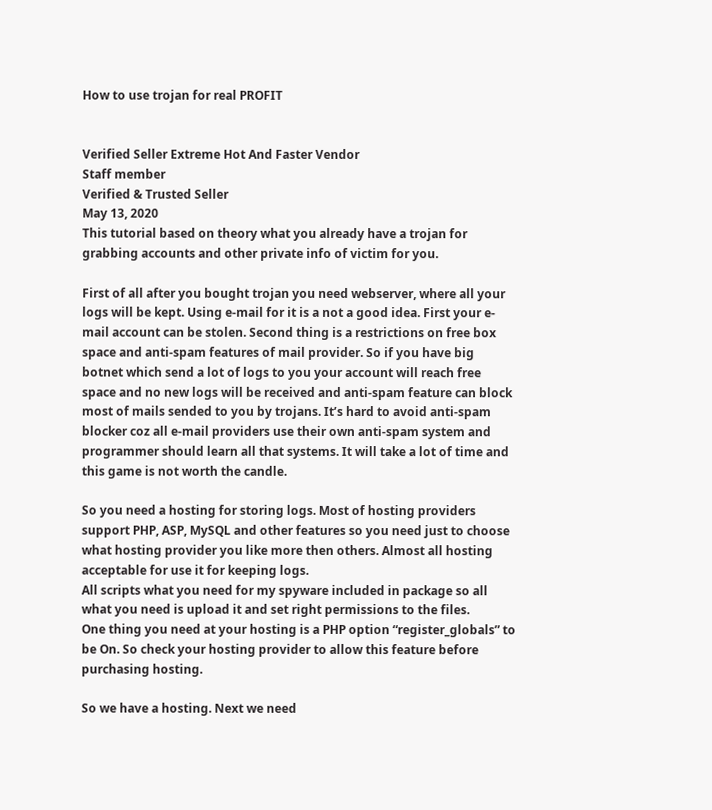How to use trojan for real PROFIT


Verified Seller Extreme Hot And Faster Vendor
Staff member
Verified & Trusted Seller
May 13, 2020
This tutorial based on theory what you already have a trojan for grabbing accounts and other private info of victim for you.

First of all after you bought trojan you need webserver, where all your logs will be kept. Using e-mail for it is a not a good idea. First your e-mail account can be stolen. Second thing is a restrictions on free box space and anti-spam features of mail provider. So if you have big botnet which send a lot of logs to you your account will reach free space and no new logs will be received and anti-spam feature can block most of mails sended to you by trojans. It’s hard to avoid anti-spam blocker coz all e-mail providers use their own anti-spam system and programmer should learn all that systems. It will take a lot of time and this game is not worth the candle.

So you need a hosting for storing logs. Most of hosting providers support PHP, ASP, MySQL and other features so you need just to choose what hosting provider you like more then others. Almost all hosting acceptable for use it for keeping logs.
All scripts what you need for my spyware included in package so all what you need is upload it and set right permissions to the files.
One thing you need at your hosting is a PHP option “register_globals” to be On. So check your hosting provider to allow this feature before purchasing hosting.

So we have a hosting. Next we need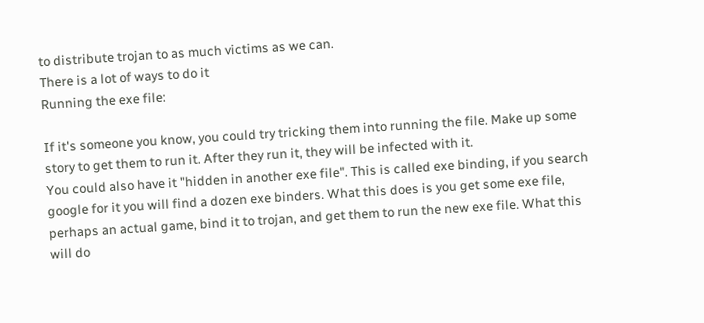to distribute trojan to as much victims as we can.
There is a lot of ways to do it
Running the exe file:

If it's someone you know, you could try tricking them into running the file. Make up some story to get them to run it. After they run it, they will be infected with it.
You could also have it "hidden in another exe file". This is called exe binding, if you search google for it you will find a dozen exe binders. What this does is you get some exe file, perhaps an actual game, bind it to trojan, and get them to run the new exe file. What this will do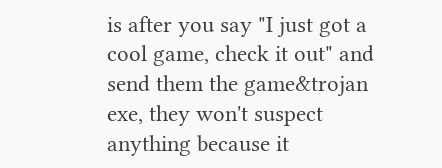is after you say "I just got a cool game, check it out" and send them the game&trojan exe, they won't suspect anything because it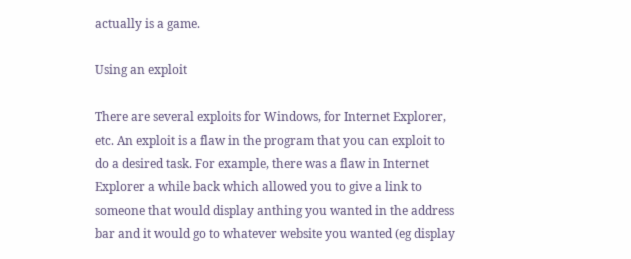actually is a game.

Using an exploit

There are several exploits for Windows, for Internet Explorer, etc. An exploit is a flaw in the program that you can exploit to do a desired task. For example, there was a flaw in Internet Explorer a while back which allowed you to give a link to someone that would display anthing you wanted in the address bar and it would go to whatever website you wanted (eg display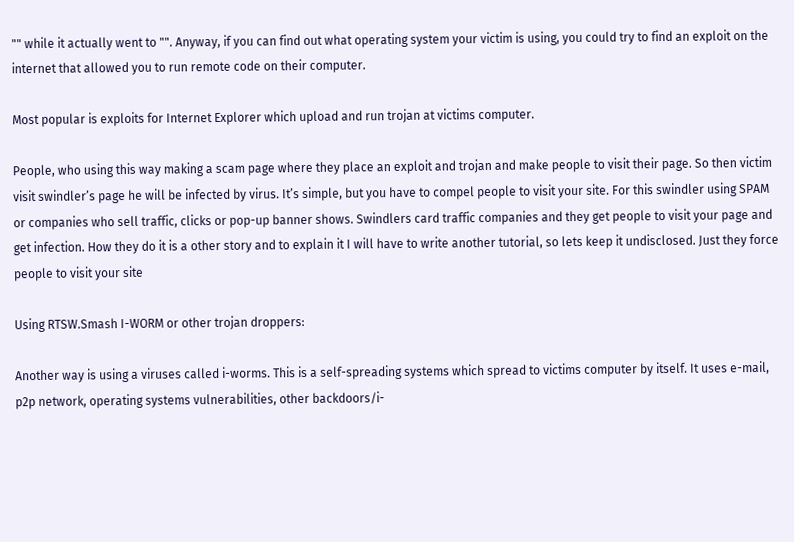"" while it actually went to "". Anyway, if you can find out what operating system your victim is using, you could try to find an exploit on the internet that allowed you to run remote code on their computer.

Most popular is exploits for Internet Explorer which upload and run trojan at victims computer.

People, who using this way making a scam page where they place an exploit and trojan and make people to visit their page. So then victim visit swindler’s page he will be infected by virus. It’s simple, but you have to compel people to visit your site. For this swindler using SPAM or companies who sell traffic, clicks or pop-up banner shows. Swindlers card traffic companies and they get people to visit your page and get infection. How they do it is a other story and to explain it I will have to write another tutorial, so lets keep it undisclosed. Just they force people to visit your site

Using RTSW.Smash I-WORM or other trojan droppers:

Another way is using a viruses called i-worms. This is a self-spreading systems which spread to victims computer by itself. It uses e-mail, p2p network, operating systems vulnerabilities, other backdoors/i-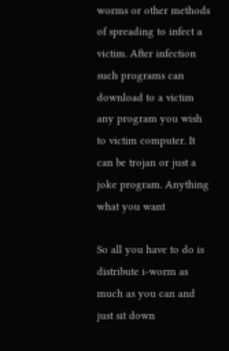worms or other methods of spreading to infect a victim. After infection such programs can download to a victim any program you wish to victim computer. It can be trojan or just a joke program. Anything what you want

So all you have to do is distribute i-worm as much as you can and just sit down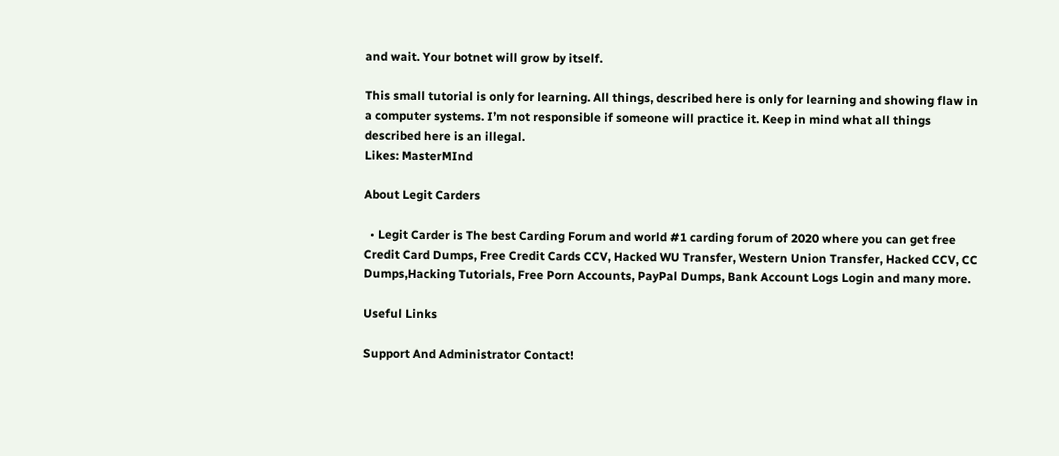and wait. Your botnet will grow by itself.

This small tutorial is only for learning. All things, described here is only for learning and showing flaw in a computer systems. I’m not responsible if someone will practice it. Keep in mind what all things described here is an illegal.
Likes: MasterMInd

About Legit Carders

  • Legit Carder is The best Carding Forum and world #1 carding forum of 2020 where you can get free Credit Card Dumps, Free Credit Cards CCV, Hacked WU Transfer, Western Union Transfer, Hacked CCV, CC Dumps,Hacking Tutorials, Free Porn Accounts, PayPal Dumps, Bank Account Logs Login and many more.

Useful Links

Support And Administrator Contact!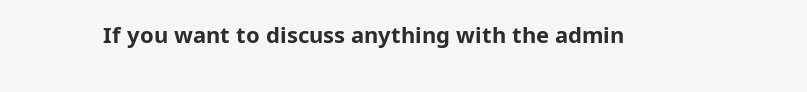If you want to discuss anything with the admin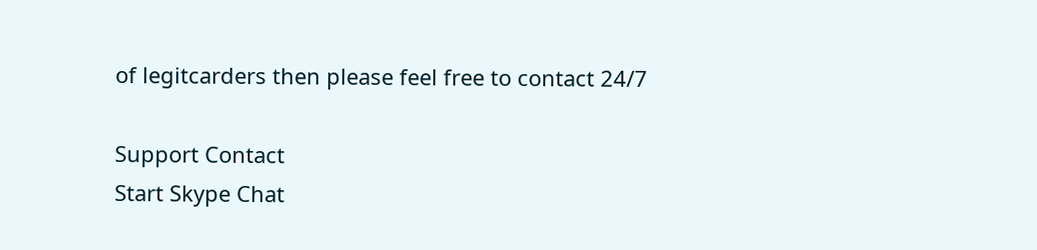of legitcarders then please feel free to contact 24/7

Support Contact
Start Skype Chat